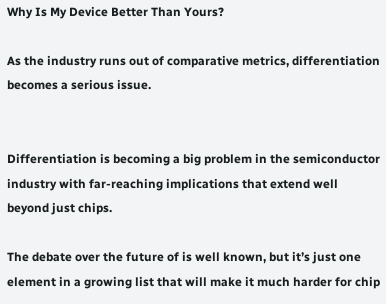Why Is My Device Better Than Yours?

As the industry runs out of comparative metrics, differentiation becomes a serious issue.


Differentiation is becoming a big problem in the semiconductor industry with far-reaching implications that extend well beyond just chips.

The debate over the future of is well known, but it’s just one element in a growing list that will make it much harder for chip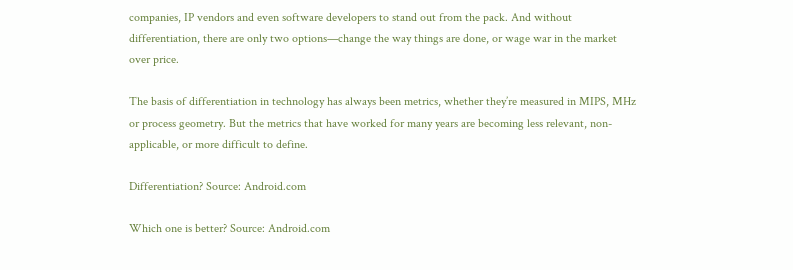companies, IP vendors and even software developers to stand out from the pack. And without differentiation, there are only two options—change the way things are done, or wage war in the market over price.

The basis of differentiation in technology has always been metrics, whether they’re measured in MIPS, MHz or process geometry. But the metrics that have worked for many years are becoming less relevant, non-applicable, or more difficult to define.

Differentiation? Source: Android.com

Which one is better? Source: Android.com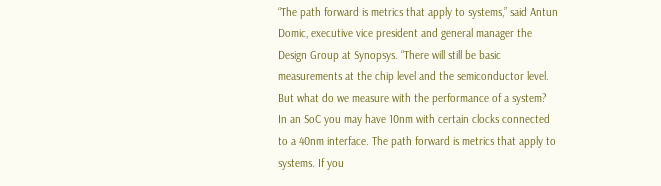“The path forward is metrics that apply to systems,” said Antun Domic, executive vice president and general manager the Design Group at Synopsys. “There will still be basic measurements at the chip level and the semiconductor level. But what do we measure with the performance of a system? In an SoC you may have 10nm with certain clocks connected to a 40nm interface. The path forward is metrics that apply to systems. If you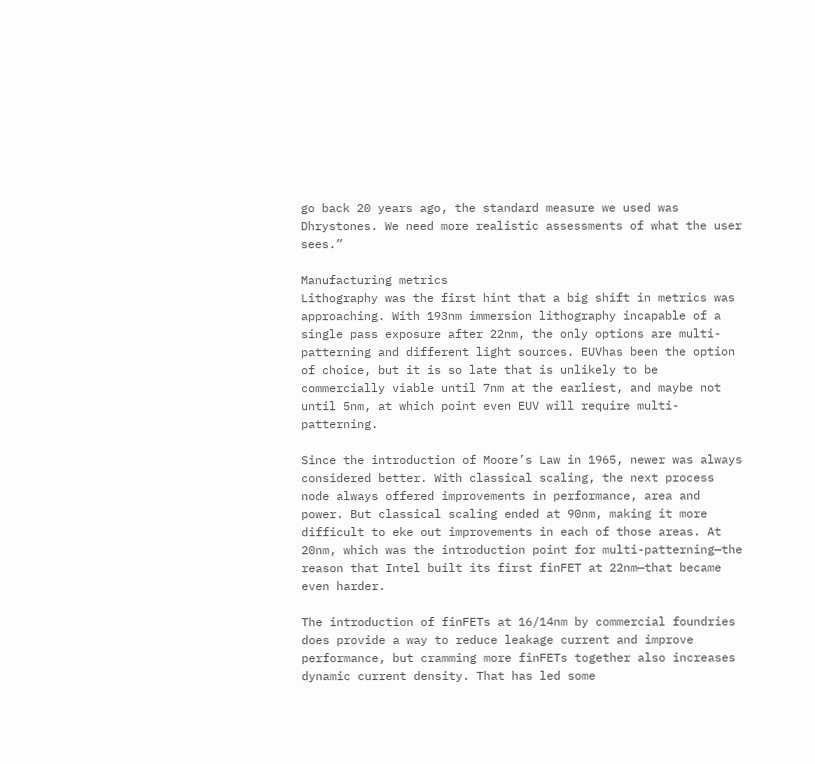go back 20 years ago, the standard measure we used was Dhrystones. We need more realistic assessments of what the user sees.”

Manufacturing metrics
Lithography was the first hint that a big shift in metrics was approaching. With 193nm immersion lithography incapable of a single pass exposure after 22nm, the only options are multi-patterning and different light sources. EUVhas been the option of choice, but it is so late that is unlikely to be commercially viable until 7nm at the earliest, and maybe not until 5nm, at which point even EUV will require multi-patterning.

Since the introduction of Moore’s Law in 1965, newer was always considered better. With classical scaling, the next process node always offered improvements in performance, area and power. But classical scaling ended at 90nm, making it more difficult to eke out improvements in each of those areas. At 20nm, which was the introduction point for multi-patterning—the reason that Intel built its first finFET at 22nm—that became even harder.

The introduction of finFETs at 16/14nm by commercial foundries does provide a way to reduce leakage current and improve performance, but cramming more finFETs together also increases dynamic current density. That has led some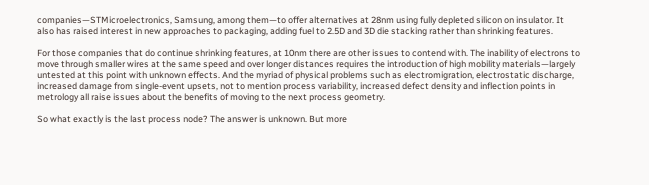companies—STMicroelectronics, Samsung, among them—to offer alternatives at 28nm using fully depleted silicon on insulator. It also has raised interest in new approaches to packaging, adding fuel to 2.5D and 3D die stacking rather than shrinking features.

For those companies that do continue shrinking features, at 10nm there are other issues to contend with. The inability of electrons to move through smaller wires at the same speed and over longer distances requires the introduction of high mobility materials—largely untested at this point with unknown effects. And the myriad of physical problems such as electromigration, electrostatic discharge, increased damage from single-event upsets, not to mention process variability, increased defect density and inflection points in metrology all raise issues about the benefits of moving to the next process geometry.

So what exactly is the last process node? The answer is unknown. But more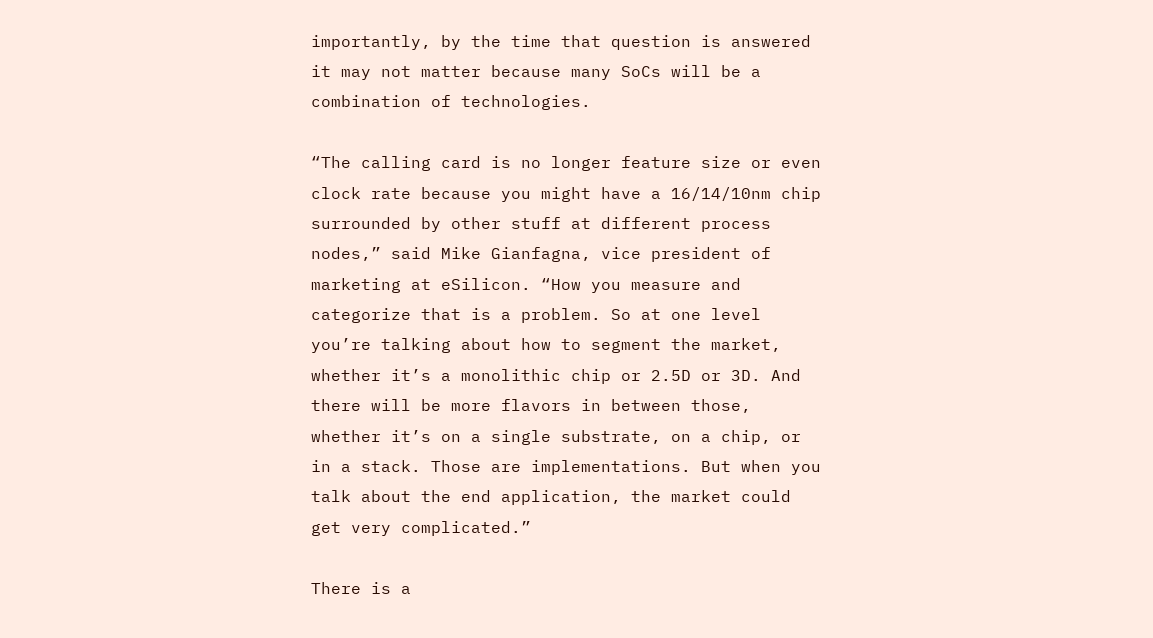importantly, by the time that question is answered it may not matter because many SoCs will be a combination of technologies.

“The calling card is no longer feature size or even clock rate because you might have a 16/14/10nm chip surrounded by other stuff at different process nodes,” said Mike Gianfagna, vice president of marketing at eSilicon. “How you measure and categorize that is a problem. So at one level you’re talking about how to segment the market, whether it’s a monolithic chip or 2.5D or 3D. And there will be more flavors in between those, whether it’s on a single substrate, on a chip, or in a stack. Those are implementations. But when you talk about the end application, the market could get very complicated.”

There is a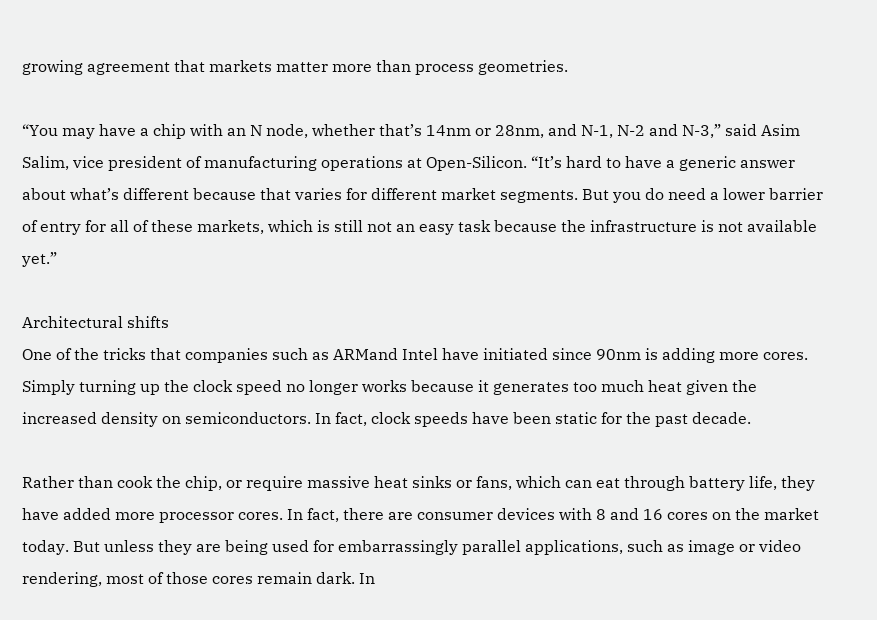growing agreement that markets matter more than process geometries.

“You may have a chip with an N node, whether that’s 14nm or 28nm, and N-1, N-2 and N-3,” said Asim Salim, vice president of manufacturing operations at Open-Silicon. “It’s hard to have a generic answer about what’s different because that varies for different market segments. But you do need a lower barrier of entry for all of these markets, which is still not an easy task because the infrastructure is not available yet.”

Architectural shifts
One of the tricks that companies such as ARMand Intel have initiated since 90nm is adding more cores. Simply turning up the clock speed no longer works because it generates too much heat given the increased density on semiconductors. In fact, clock speeds have been static for the past decade.

Rather than cook the chip, or require massive heat sinks or fans, which can eat through battery life, they have added more processor cores. In fact, there are consumer devices with 8 and 16 cores on the market today. But unless they are being used for embarrassingly parallel applications, such as image or video rendering, most of those cores remain dark. In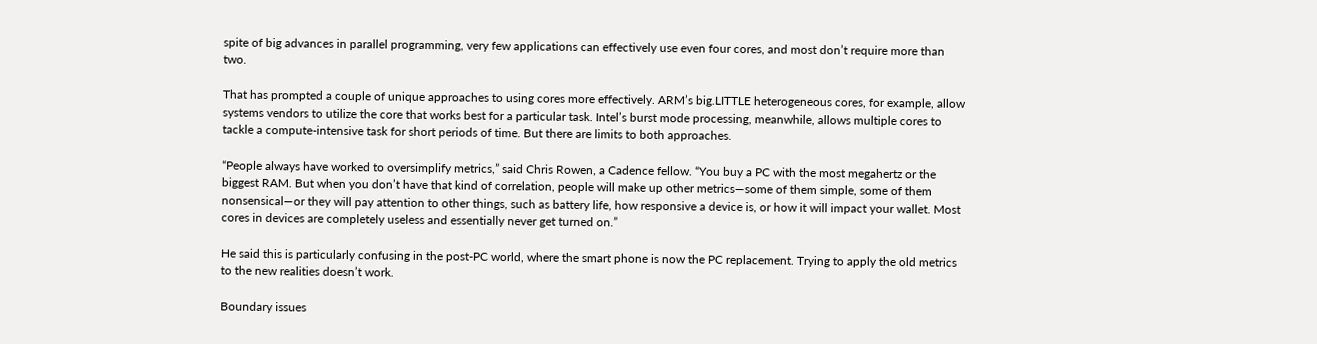spite of big advances in parallel programming, very few applications can effectively use even four cores, and most don’t require more than two.

That has prompted a couple of unique approaches to using cores more effectively. ARM’s big.LITTLE heterogeneous cores, for example, allow systems vendors to utilize the core that works best for a particular task. Intel’s burst mode processing, meanwhile, allows multiple cores to tackle a compute-intensive task for short periods of time. But there are limits to both approaches.

“People always have worked to oversimplify metrics,” said Chris Rowen, a Cadence fellow. “You buy a PC with the most megahertz or the biggest RAM. But when you don’t have that kind of correlation, people will make up other metrics—some of them simple, some of them nonsensical—or they will pay attention to other things, such as battery life, how responsive a device is, or how it will impact your wallet. Most cores in devices are completely useless and essentially never get turned on.”

He said this is particularly confusing in the post-PC world, where the smart phone is now the PC replacement. Trying to apply the old metrics to the new realities doesn’t work.

Boundary issues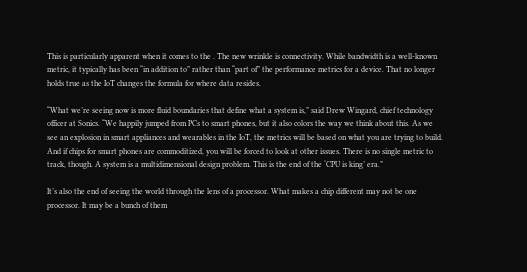This is particularly apparent when it comes to the . The new wrinkle is connectivity. While bandwidth is a well-known metric, it typically has been “in addition to” rather than “part of” the performance metrics for a device. That no longer holds true as the IoT changes the formula for where data resides.

“What we’re seeing now is more fluid boundaries that define what a system is,” said Drew Wingard, chief technology officer at Sonics. “We happily jumped from PCs to smart phones, but it also colors the way we think about this. As we see an explosion in smart appliances and wearables in the IoT, the metrics will be based on what you are trying to build. And if chips for smart phones are commoditized, you will be forced to look at other issues. There is no single metric to track, though. A system is a multidimensional design problem. This is the end of the ‘CPU is king’ era.”

It’s also the end of seeing the world through the lens of a processor. What makes a chip different may not be one processor. It may be a bunch of them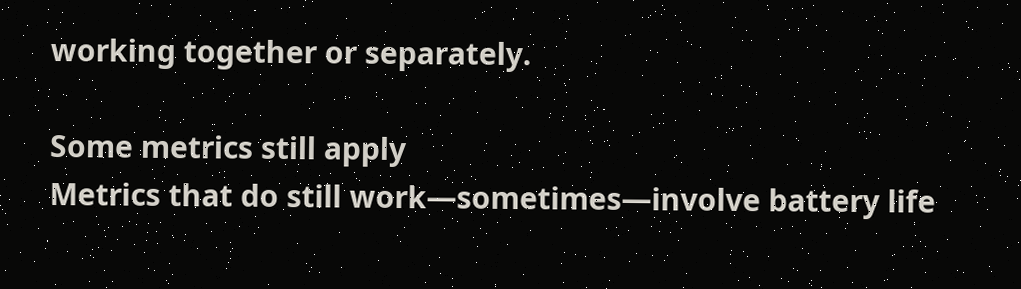working together or separately.

Some metrics still apply
Metrics that do still work—sometimes—involve battery life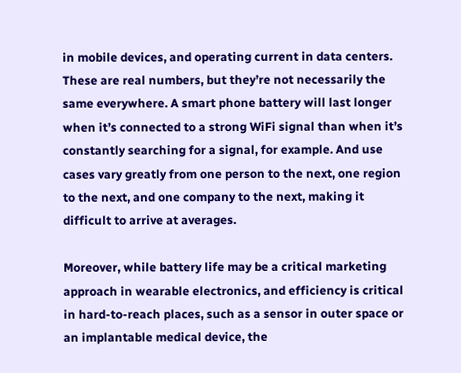in mobile devices, and operating current in data centers. These are real numbers, but they’re not necessarily the same everywhere. A smart phone battery will last longer when it’s connected to a strong WiFi signal than when it’s constantly searching for a signal, for example. And use cases vary greatly from one person to the next, one region to the next, and one company to the next, making it difficult to arrive at averages.

Moreover, while battery life may be a critical marketing approach in wearable electronics, and efficiency is critical in hard-to-reach places, such as a sensor in outer space or an implantable medical device, the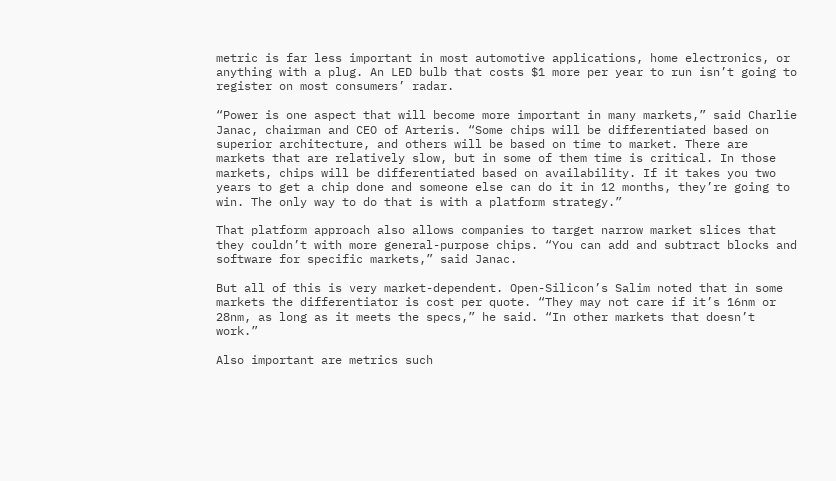metric is far less important in most automotive applications, home electronics, or anything with a plug. An LED bulb that costs $1 more per year to run isn’t going to register on most consumers’ radar.

“Power is one aspect that will become more important in many markets,” said Charlie Janac, chairman and CEO of Arteris. “Some chips will be differentiated based on superior architecture, and others will be based on time to market. There are markets that are relatively slow, but in some of them time is critical. In those markets, chips will be differentiated based on availability. If it takes you two years to get a chip done and someone else can do it in 12 months, they’re going to win. The only way to do that is with a platform strategy.”

That platform approach also allows companies to target narrow market slices that they couldn’t with more general-purpose chips. “You can add and subtract blocks and software for specific markets,” said Janac.

But all of this is very market-dependent. Open-Silicon’s Salim noted that in some markets the differentiator is cost per quote. “They may not care if it’s 16nm or 28nm, as long as it meets the specs,” he said. “In other markets that doesn’t work.”

Also important are metrics such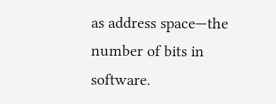as address space—the number of bits in software.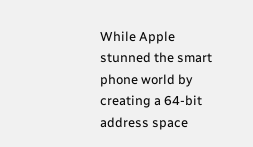While Apple stunned the smart phone world by creating a 64-bit address space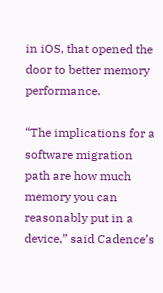in iOS, that opened the door to better memory performance.

“The implications for a software migration path are how much memory you can reasonably put in a device,” said Cadence’s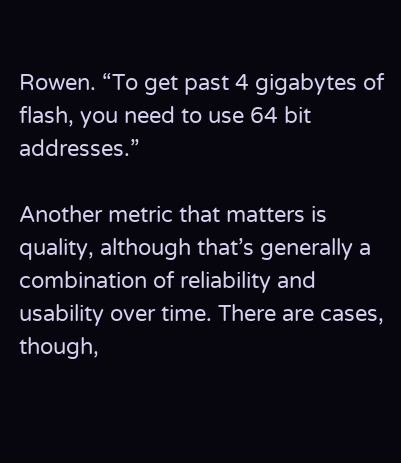Rowen. “To get past 4 gigabytes of flash, you need to use 64 bit addresses.”

Another metric that matters is quality, although that’s generally a combination of reliability and usability over time. There are cases, though,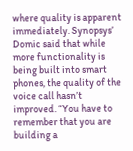where quality is apparent immediately. Synopsys’ Domic said that while more functionality is being built into smart phones, the quality of the voice call hasn’t improved. “You have to remember that you are building a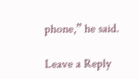phone,” he said.

Leave a Reply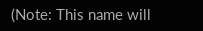(Note: This name will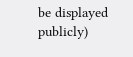be displayed publicly)